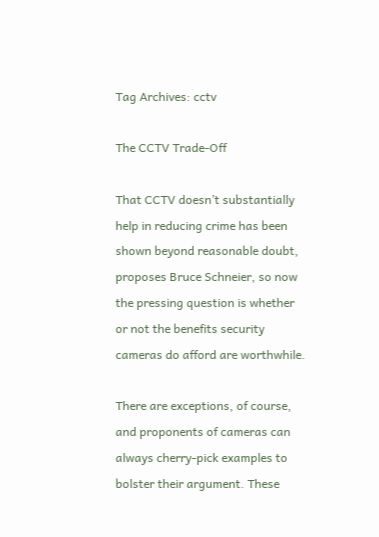Tag Archives: cctv

The CCTV Trade-Off

That CCTV doesn’t substantially help in reducing crime has been shown beyond reasonable doubt, proposes Bruce Schneier, so now the pressing question is whether or not the benefits security cameras do afford are worthwhile.

There are exceptions, of course, and proponents of cameras can always cherry-pick examples to bolster their argument. These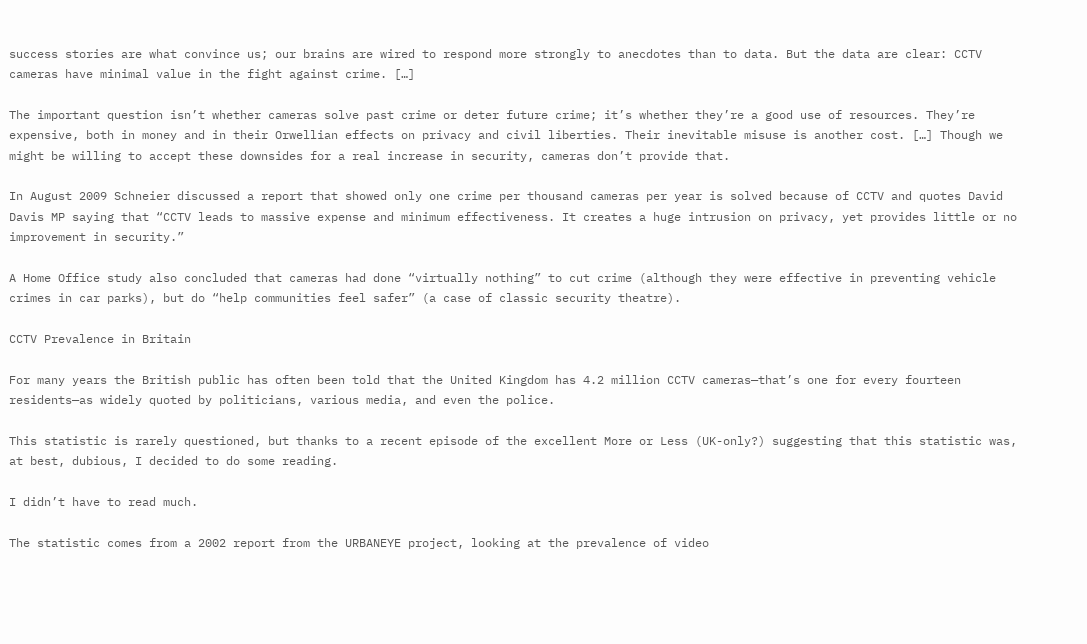success stories are what convince us; our brains are wired to respond more strongly to anecdotes than to data. But the data are clear: CCTV cameras have minimal value in the fight against crime. […]

The important question isn’t whether cameras solve past crime or deter future crime; it’s whether they’re a good use of resources. They’re expensive, both in money and in their Orwellian effects on privacy and civil liberties. Their inevitable misuse is another cost. […] Though we might be willing to accept these downsides for a real increase in security, cameras don’t provide that.

In August 2009 Schneier discussed a report that showed only one crime per thousand cameras per year is solved because of CCTV and quotes David Davis MP saying that “CCTV leads to massive expense and minimum effectiveness. It creates a huge intrusion on privacy, yet provides little or no improvement in security.”

A Home Office study also concluded that cameras had done “virtually nothing” to cut crime (although they were effective in preventing vehicle crimes in car parks), but do “help communities feel safer” (a case of classic security theatre).

CCTV Prevalence in Britain

For many years the British public has often been told that the United Kingdom has 4.2 million CCTV cameras—that’s one for every fourteen residents—as widely quoted by politicians, various media, and even the police.

This statistic is rarely questioned, but thanks to a recent episode of the excellent More or Less (UK-only?) suggesting that this statistic was, at best, dubious, I decided to do some reading.

I didn’t have to read much.

The statistic comes from a 2002 report from the URBANEYE project, looking at the prevalence of video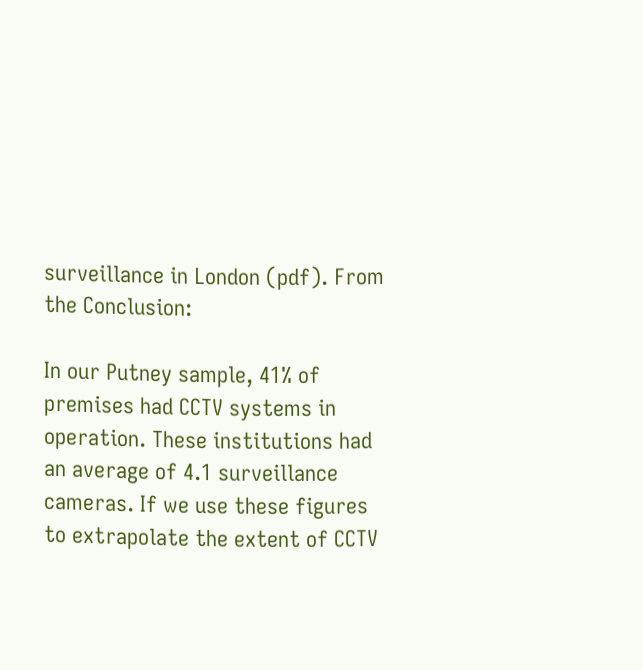surveillance in London (pdf). From the Conclusion:

In our Putney sample, 41% of premises had CCTV systems in operation. These institutions had an average of 4.1 surveillance cameras. If we use these figures to extrapolate the extent of CCTV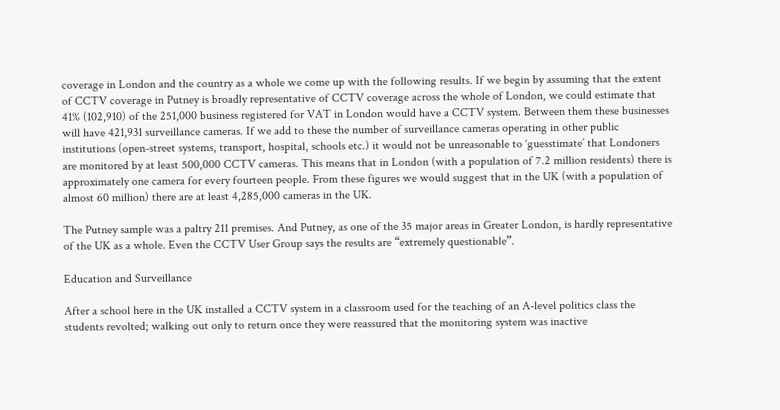coverage in London and the country as a whole we come up with the following results. If we begin by assuming that the extent of CCTV coverage in Putney is broadly representative of CCTV coverage across the whole of London, we could estimate that 41% (102,910) of the 251,000 business registered for VAT in London would have a CCTV system. Between them these businesses will have 421,931 surveillance cameras. If we add to these the number of surveillance cameras operating in other public institutions (open-street systems, transport, hospital, schools etc.) it would not be unreasonable to ‘guesstimate’ that Londoners are monitored by at least 500,000 CCTV cameras. This means that in London (with a population of 7.2 million residents) there is approximately one camera for every fourteen people. From these figures we would suggest that in the UK (with a population of almost 60 million) there are at least 4,285,000 cameras in the UK.

The Putney sample was a paltry 211 premises. And Putney, as one of the 35 major areas in Greater London, is hardly representative of the UK as a whole. Even the CCTV User Group says the results are “extremely questionable”.

Education and Surveillance

After a school here in the UK installed a CCTV system in a classroom used for the teaching of an A-level politics class the students revolted; walking out only to return once they were reassured that the monitoring system was inactive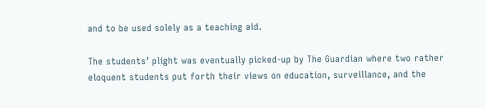and to be used solely as a teaching aid.

The students’ plight was eventually picked-up by The Guardian where two rather eloquent students put forth their views on education, surveillance, and the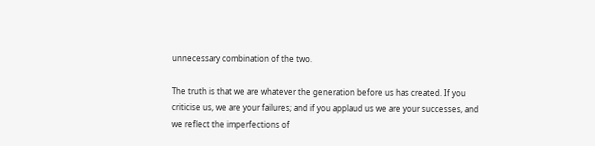unnecessary combination of the two.

The truth is that we are whatever the generation before us has created. If you criticise us, we are your failures; and if you applaud us we are your successes, and we reflect the imperfections of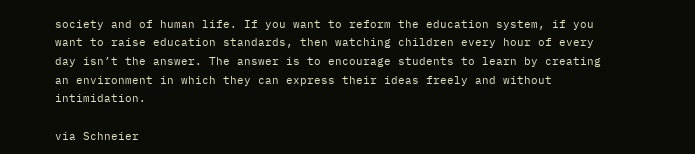society and of human life. If you want to reform the education system, if you want to raise education standards, then watching children every hour of every day isn’t the answer. The answer is to encourage students to learn by creating an environment in which they can express their ideas freely and without intimidation.

via Schneier